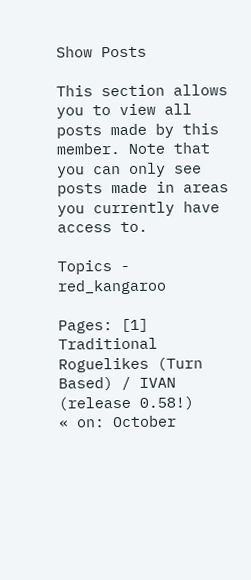Show Posts

This section allows you to view all posts made by this member. Note that you can only see posts made in areas you currently have access to.

Topics - red_kangaroo

Pages: [1]
Traditional Roguelikes (Turn Based) / IVAN (release 0.58!)
« on: October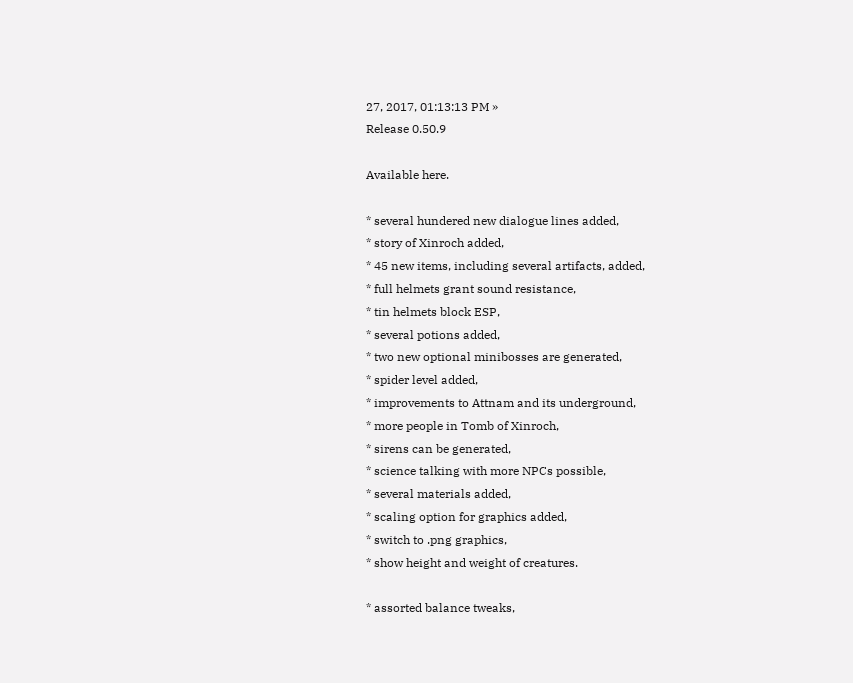27, 2017, 01:13:13 PM »
Release 0.50.9

Available here.

* several hundered new dialogue lines added,
* story of Xinroch added,
* 45 new items, including several artifacts, added,
* full helmets grant sound resistance,
* tin helmets block ESP,
* several potions added,
* two new optional minibosses are generated,
* spider level added,
* improvements to Attnam and its underground,
* more people in Tomb of Xinroch,
* sirens can be generated,
* science talking with more NPCs possible,
* several materials added,
* scaling option for graphics added,
* switch to .png graphics,
* show height and weight of creatures.

* assorted balance tweaks,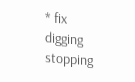* fix digging stopping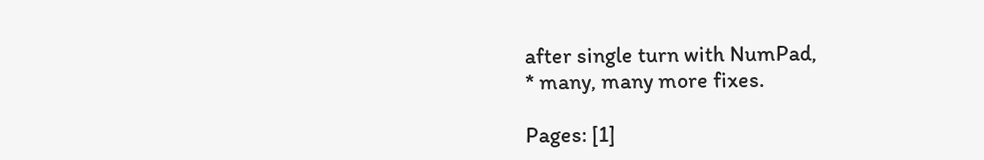after single turn with NumPad,
* many, many more fixes.

Pages: [1]